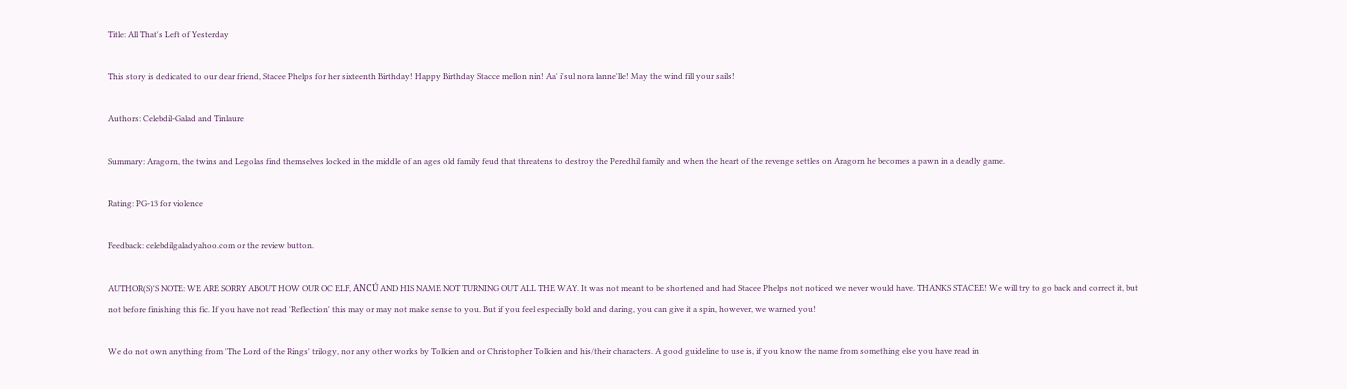Title: All That's Left of Yesterday

This story is dedicated to our dear friend, Stacee Phelps for her sixteenth Birthday! Happy Birthday Stacce mellon nin! Aa' i'sul nora lanne'lle! May the wind fill your sails!

Authors: Celebdil-Galad and Tinlaure

Summary: Aragorn, the twins and Legolas find themselves locked in the middle of an ages old family feud that threatens to destroy the Peredhil family and when the heart of the revenge settles on Aragorn he becomes a pawn in a deadly game.

Rating: PG-13 for violence

Feedback: celebdilgaladyahoo.com or the review button.

AUTHOR(S)'S NOTE: WE ARE SORRY ABOUT HOW OUR OC ELF, ANCÚ AND HIS NAME NOT TURNING OUT ALL THE WAY. It was not meant to be shortened and had Stacee Phelps not noticed we never would have. THANKS STACEE! We will try to go back and correct it, but not before finishing this fic. If you have not read 'Reflection' this may or may not make sense to you. But if you feel especially bold and daring, you can give it a spin, however, we warned you!

We do not own anything from 'The Lord of the Rings' trilogy, nor any other works by Tolkien and or Christopher Tolkien and his/their characters. A good guideline to use is, if you know the name from something else you have read in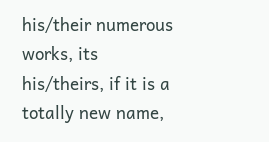his/their numerous works, its his/theirs, if it is a totally new name,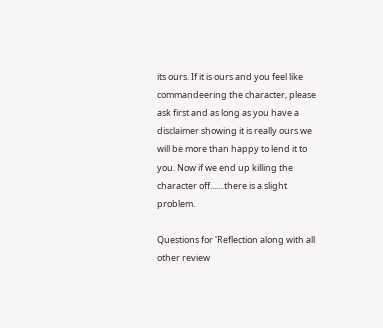its ours. If it is ours and you feel like commandeering the character, please ask first and as long as you have a disclaimer showing it is really ours we will be more than happy to lend it to you. Now if we end up killing the character off.......there is a slight problem.

Questions for 'Reflection along with all other review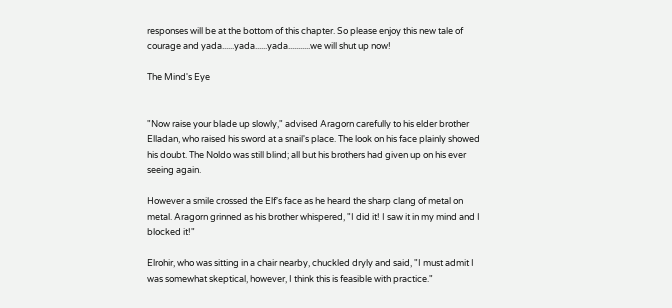responses will be at the bottom of this chapter. So please enjoy this new tale of courage and yada......yada......yada...........we will shut up now!

The Mind's Eye


"Now raise your blade up slowly," advised Aragorn carefully to his elder brother Elladan, who raised his sword at a snail's place. The look on his face plainly showed his doubt. The Noldo was still blind; all but his brothers had given up on his ever seeing again.

However a smile crossed the Elf's face as he heard the sharp clang of metal on metal. Aragorn grinned as his brother whispered, "I did it! I saw it in my mind and I blocked it!"

Elrohir, who was sitting in a chair nearby, chuckled dryly and said, "I must admit I was somewhat skeptical, however, I think this is feasible with practice."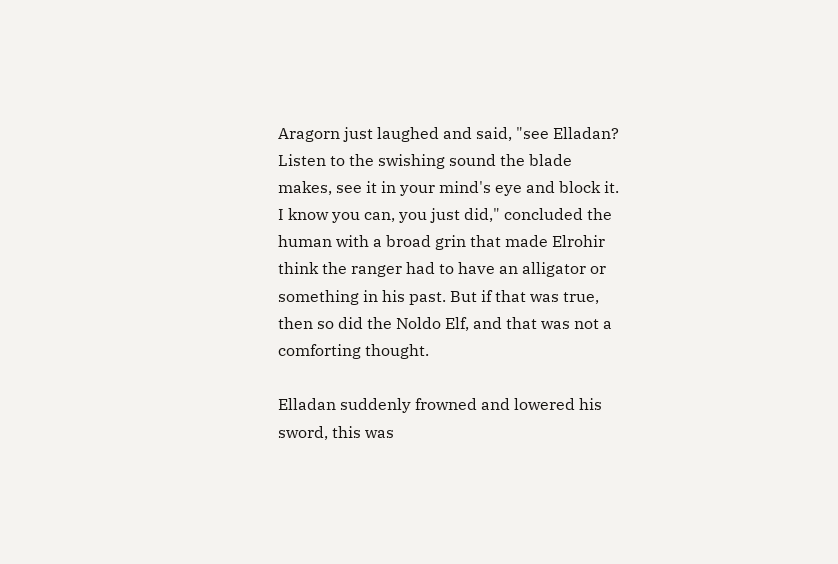Aragorn just laughed and said, "see Elladan? Listen to the swishing sound the blade makes, see it in your mind's eye and block it. I know you can, you just did," concluded the human with a broad grin that made Elrohir think the ranger had to have an alligator or something in his past. But if that was true, then so did the Noldo Elf, and that was not a comforting thought.

Elladan suddenly frowned and lowered his sword, this was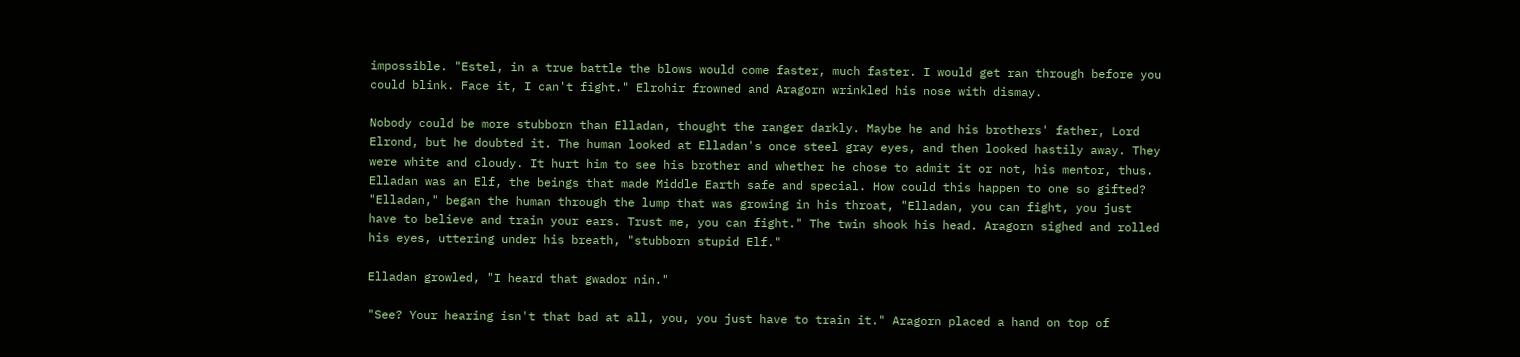impossible. "Estel, in a true battle the blows would come faster, much faster. I would get ran through before you could blink. Face it, I can't fight." Elrohir frowned and Aragorn wrinkled his nose with dismay.

Nobody could be more stubborn than Elladan, thought the ranger darkly. Maybe he and his brothers' father, Lord Elrond, but he doubted it. The human looked at Elladan's once steel gray eyes, and then looked hastily away. They were white and cloudy. It hurt him to see his brother and whether he chose to admit it or not, his mentor, thus. Elladan was an Elf, the beings that made Middle Earth safe and special. How could this happen to one so gifted? "Elladan," began the human through the lump that was growing in his throat, "Elladan, you can fight, you just have to believe and train your ears. Trust me, you can fight." The twin shook his head. Aragorn sighed and rolled his eyes, uttering under his breath, "stubborn stupid Elf."

Elladan growled, "I heard that gwador nin."

"See? Your hearing isn't that bad at all, you, you just have to train it." Aragorn placed a hand on top of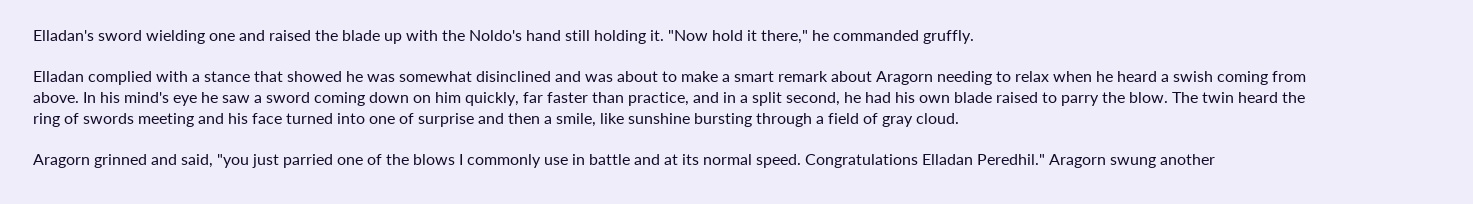Elladan's sword wielding one and raised the blade up with the Noldo's hand still holding it. "Now hold it there," he commanded gruffly.

Elladan complied with a stance that showed he was somewhat disinclined and was about to make a smart remark about Aragorn needing to relax when he heard a swish coming from above. In his mind's eye he saw a sword coming down on him quickly, far faster than practice, and in a split second, he had his own blade raised to parry the blow. The twin heard the ring of swords meeting and his face turned into one of surprise and then a smile, like sunshine bursting through a field of gray cloud.

Aragorn grinned and said, "you just parried one of the blows I commonly use in battle and at its normal speed. Congratulations Elladan Peredhil." Aragorn swung another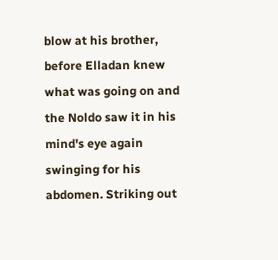blow at his brother, before Elladan knew what was going on and the Noldo saw it in his mind's eye again swinging for his abdomen. Striking out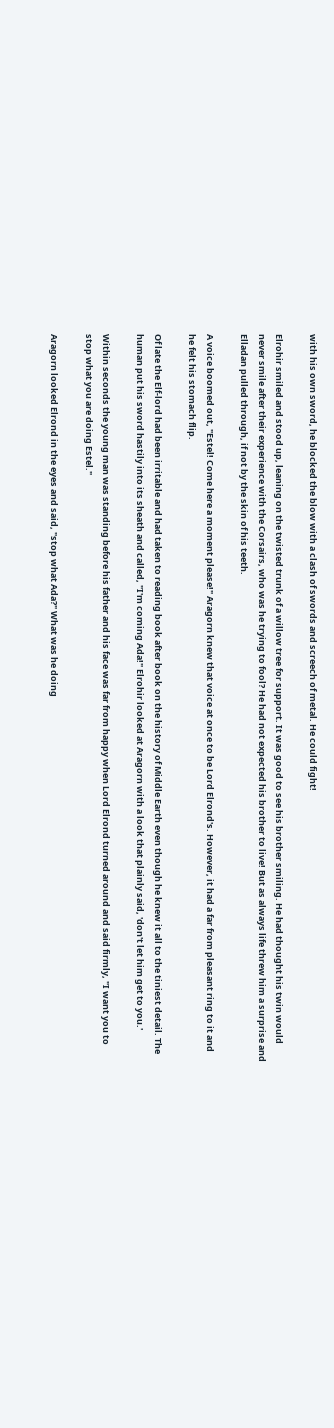with his own sword, he blocked the blow with a clash of swords and screech of metal. He could fight!

Elrohir smiled and stood up, leaning on the twisted trunk of a willow tree for support. It was good to see his brother smiling. He had thought his twin would never smile after their experience with the Corsairs, who was he trying to fool? He had not expected his brother to live! But as always life threw him a surprise and Elladan pulled through, if not by the skin of his teeth.

A voice boomed out, "Estel! Come here a moment please!" Aragorn knew that voice at once to be Lord Elrond's. However, it had a far from pleasant ring to it and he felt his stomach flip.

Of late the Elf-lord had been irritable and had taken to reading book after book on the history of Middle Earth even though he knew it all to the tiniest detail. The human put his sword hastily into its sheath and called, "I'm coming Ada!" Elrohir looked at Aragorn with a look that plainly said, 'don't let him get to you.'

Within seconds the young man was standing before his father and his face was far from happy when Lord Elrond turned around and said firmly, "I want you to stop what you are doing Estel."

Aragorn looked Elrond in the eyes and said, "stop what Ada?" What was he doing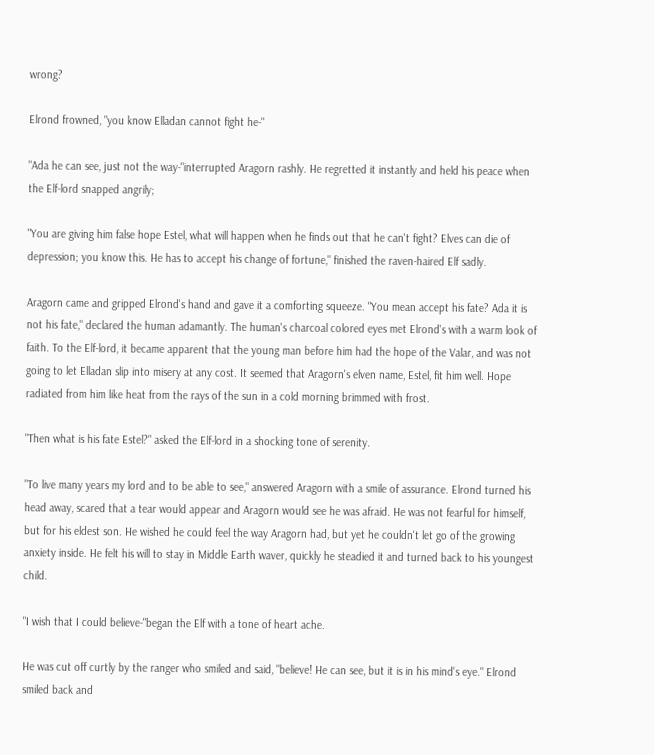wrong?

Elrond frowned, "you know Elladan cannot fight he-"

"Ada he can see, just not the way-"interrupted Aragorn rashly. He regretted it instantly and held his peace when the Elf-lord snapped angrily;

"You are giving him false hope Estel, what will happen when he finds out that he can't fight? Elves can die of depression; you know this. He has to accept his change of fortune," finished the raven-haired Elf sadly.

Aragorn came and gripped Elrond's hand and gave it a comforting squeeze. "You mean accept his fate? Ada it is not his fate," declared the human adamantly. The human's charcoal colored eyes met Elrond's with a warm look of faith. To the Elf-lord, it became apparent that the young man before him had the hope of the Valar, and was not going to let Elladan slip into misery at any cost. It seemed that Aragorn's elven name, Estel, fit him well. Hope radiated from him like heat from the rays of the sun in a cold morning brimmed with frost.

"Then what is his fate Estel?" asked the Elf-lord in a shocking tone of serenity.

"To live many years my lord and to be able to see," answered Aragorn with a smile of assurance. Elrond turned his head away, scared that a tear would appear and Aragorn would see he was afraid. He was not fearful for himself, but for his eldest son. He wished he could feel the way Aragorn had, but yet he couldn't let go of the growing anxiety inside. He felt his will to stay in Middle Earth waver, quickly he steadied it and turned back to his youngest child.

"I wish that I could believe-"began the Elf with a tone of heart ache.

He was cut off curtly by the ranger who smiled and said, "believe! He can see, but it is in his mind's eye." Elrond smiled back and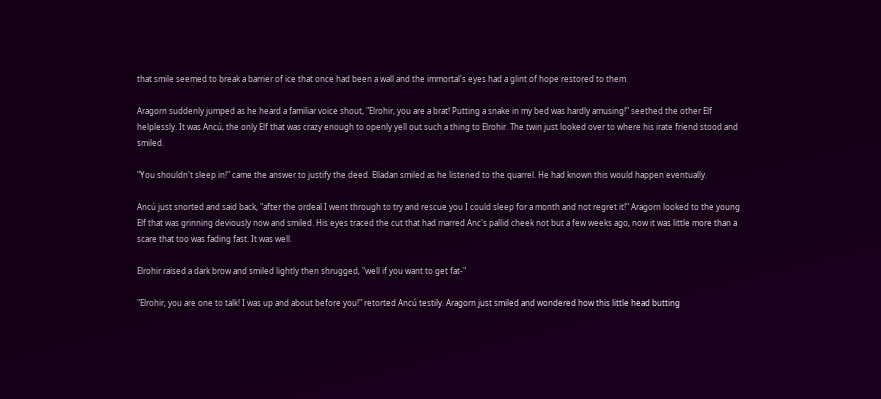that smile seemed to break a barrier of ice that once had been a wall and the immortal's eyes had a glint of hope restored to them.

Aragorn suddenly jumped as he heard a familiar voice shout, "Elrohir, you are a brat! Putting a snake in my bed was hardly amusing!" seethed the other Elf helplessly. It was Ancú, the only Elf that was crazy enough to openly yell out such a thing to Elrohir. The twin just looked over to where his irate friend stood and smiled.

"You shouldn't sleep in!" came the answer to justify the deed. Elladan smiled as he listened to the quarrel. He had known this would happen eventually.

Ancú just snorted and said back, "after the ordeal I went through to try and rescue you I could sleep for a month and not regret it!" Aragorn looked to the young Elf that was grinning deviously now and smiled. His eyes traced the cut that had marred Anc's pallid cheek not but a few weeks ago, now it was little more than a scare that too was fading fast. It was well.

Elrohir raised a dark brow and smiled lightly then shrugged, "well if you want to get fat-"

"Elrohir, you are one to talk! I was up and about before you!" retorted Ancú testily. Aragorn just smiled and wondered how this little head butting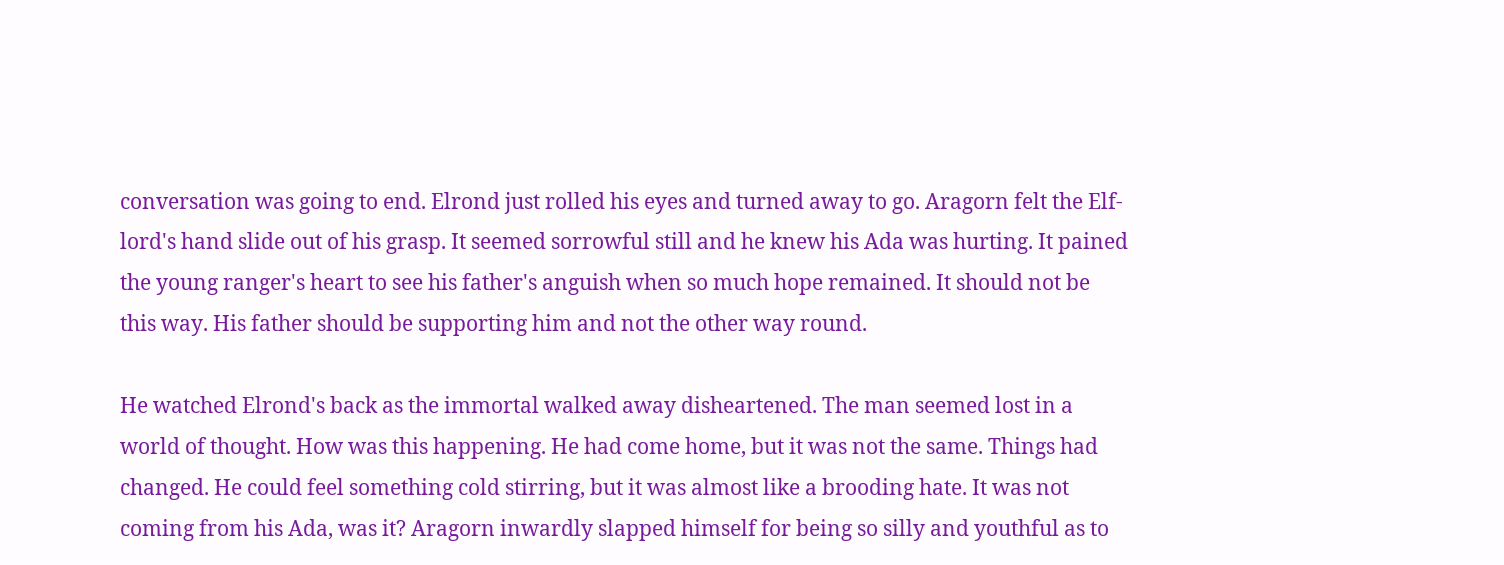conversation was going to end. Elrond just rolled his eyes and turned away to go. Aragorn felt the Elf-lord's hand slide out of his grasp. It seemed sorrowful still and he knew his Ada was hurting. It pained the young ranger's heart to see his father's anguish when so much hope remained. It should not be this way. His father should be supporting him and not the other way round.

He watched Elrond's back as the immortal walked away disheartened. The man seemed lost in a world of thought. How was this happening. He had come home, but it was not the same. Things had changed. He could feel something cold stirring, but it was almost like a brooding hate. It was not coming from his Ada, was it? Aragorn inwardly slapped himself for being so silly and youthful as to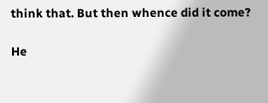think that. But then whence did it come?

He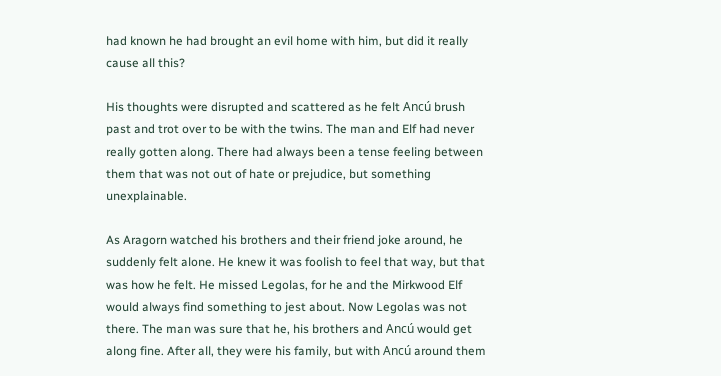had known he had brought an evil home with him, but did it really cause all this?

His thoughts were disrupted and scattered as he felt Ancú brush past and trot over to be with the twins. The man and Elf had never really gotten along. There had always been a tense feeling between them that was not out of hate or prejudice, but something unexplainable.

As Aragorn watched his brothers and their friend joke around, he suddenly felt alone. He knew it was foolish to feel that way, but that was how he felt. He missed Legolas, for he and the Mirkwood Elf would always find something to jest about. Now Legolas was not there. The man was sure that he, his brothers and Ancú would get along fine. After all, they were his family, but with Ancú around them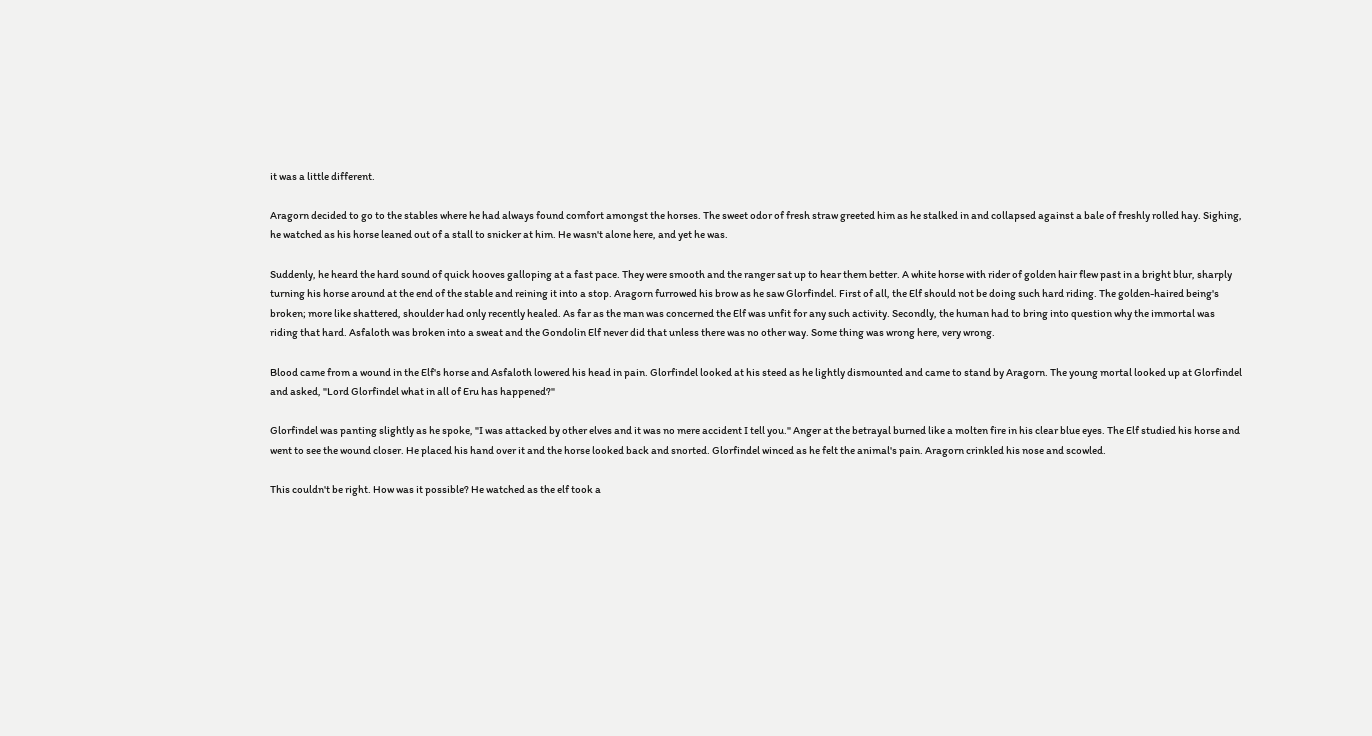it was a little different.

Aragorn decided to go to the stables where he had always found comfort amongst the horses. The sweet odor of fresh straw greeted him as he stalked in and collapsed against a bale of freshly rolled hay. Sighing, he watched as his horse leaned out of a stall to snicker at him. He wasn't alone here, and yet he was.

Suddenly, he heard the hard sound of quick hooves galloping at a fast pace. They were smooth and the ranger sat up to hear them better. A white horse with rider of golden hair flew past in a bright blur, sharply turning his horse around at the end of the stable and reining it into a stop. Aragorn furrowed his brow as he saw Glorfindel. First of all, the Elf should not be doing such hard riding. The golden-haired being's broken; more like shattered, shoulder had only recently healed. As far as the man was concerned the Elf was unfit for any such activity. Secondly, the human had to bring into question why the immortal was riding that hard. Asfaloth was broken into a sweat and the Gondolin Elf never did that unless there was no other way. Some thing was wrong here, very wrong.

Blood came from a wound in the Elf's horse and Asfaloth lowered his head in pain. Glorfindel looked at his steed as he lightly dismounted and came to stand by Aragorn. The young mortal looked up at Glorfindel and asked, "Lord Glorfindel what in all of Eru has happened?"

Glorfindel was panting slightly as he spoke, "I was attacked by other elves and it was no mere accident I tell you." Anger at the betrayal burned like a molten fire in his clear blue eyes. The Elf studied his horse and went to see the wound closer. He placed his hand over it and the horse looked back and snorted. Glorfindel winced as he felt the animal's pain. Aragorn crinkled his nose and scowled.

This couldn't be right. How was it possible? He watched as the elf took a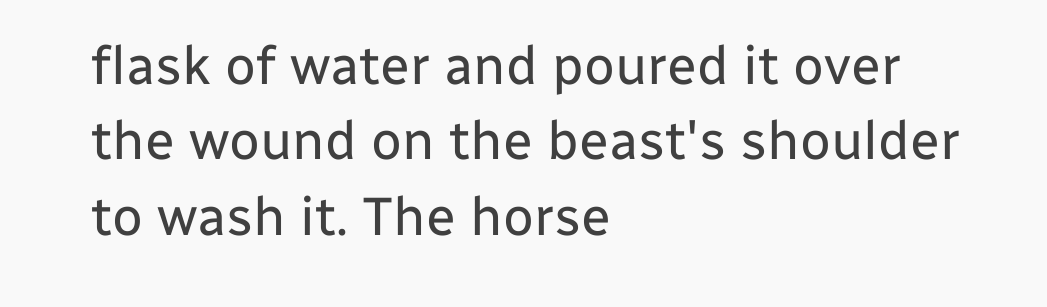flask of water and poured it over the wound on the beast's shoulder to wash it. The horse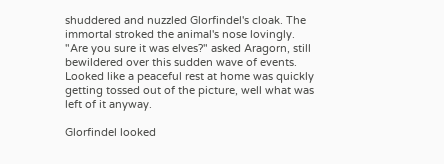shuddered and nuzzled Glorfindel's cloak. The immortal stroked the animal's nose lovingly. "Are you sure it was elves?" asked Aragorn, still bewildered over this sudden wave of events. Looked like a peaceful rest at home was quickly getting tossed out of the picture, well what was left of it anyway.

Glorfindel looked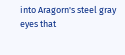into Aragorn's steel gray eyes that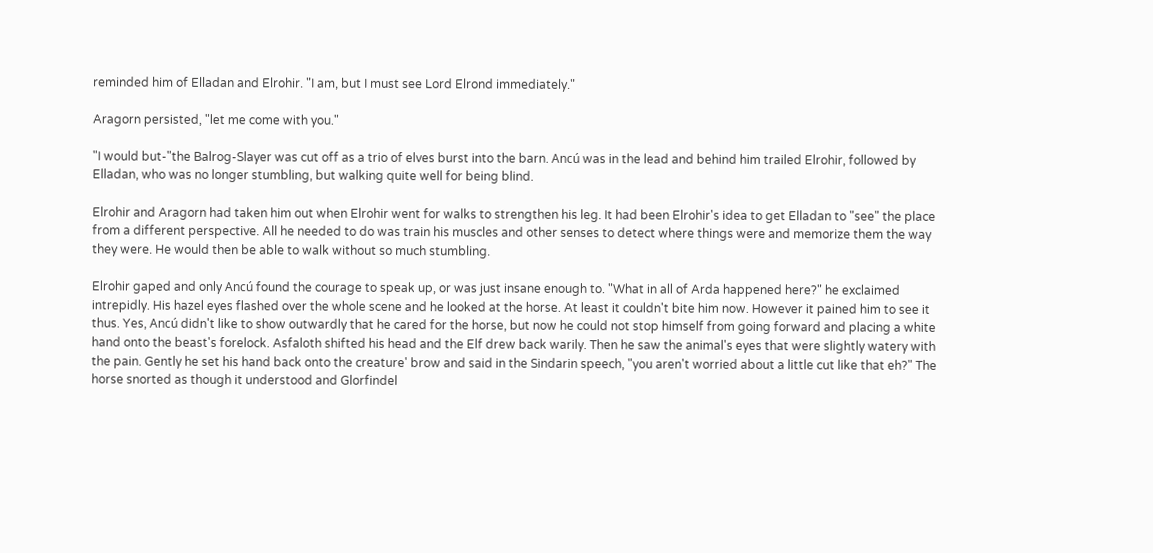reminded him of Elladan and Elrohir. "I am, but I must see Lord Elrond immediately."

Aragorn persisted, "let me come with you."

"I would but-"the Balrog-Slayer was cut off as a trio of elves burst into the barn. Ancú was in the lead and behind him trailed Elrohir, followed by Elladan, who was no longer stumbling, but walking quite well for being blind.

Elrohir and Aragorn had taken him out when Elrohir went for walks to strengthen his leg. It had been Elrohir's idea to get Elladan to "see" the place from a different perspective. All he needed to do was train his muscles and other senses to detect where things were and memorize them the way they were. He would then be able to walk without so much stumbling.

Elrohir gaped and only Ancú found the courage to speak up, or was just insane enough to. "What in all of Arda happened here?" he exclaimed intrepidly. His hazel eyes flashed over the whole scene and he looked at the horse. At least it couldn't bite him now. However it pained him to see it thus. Yes, Ancú didn't like to show outwardly that he cared for the horse, but now he could not stop himself from going forward and placing a white hand onto the beast's forelock. Asfaloth shifted his head and the Elf drew back warily. Then he saw the animal's eyes that were slightly watery with the pain. Gently he set his hand back onto the creature' brow and said in the Sindarin speech, "you aren't worried about a little cut like that eh?" The horse snorted as though it understood and Glorfindel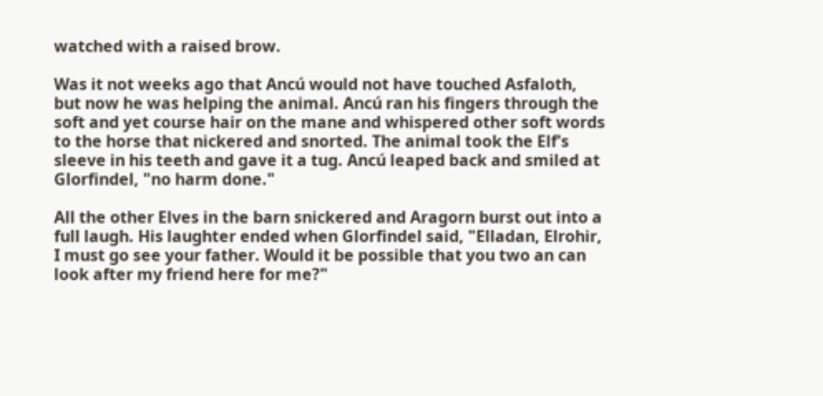watched with a raised brow.

Was it not weeks ago that Ancú would not have touched Asfaloth, but now he was helping the animal. Ancú ran his fingers through the soft and yet course hair on the mane and whispered other soft words to the horse that nickered and snorted. The animal took the Elf's sleeve in his teeth and gave it a tug. Ancú leaped back and smiled at Glorfindel, "no harm done."

All the other Elves in the barn snickered and Aragorn burst out into a full laugh. His laughter ended when Glorfindel said, "Elladan, Elrohir, I must go see your father. Would it be possible that you two an can look after my friend here for me?"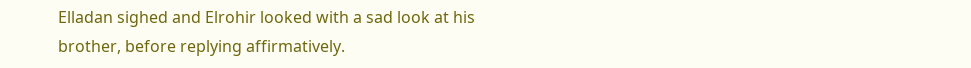Elladan sighed and Elrohir looked with a sad look at his brother, before replying affirmatively.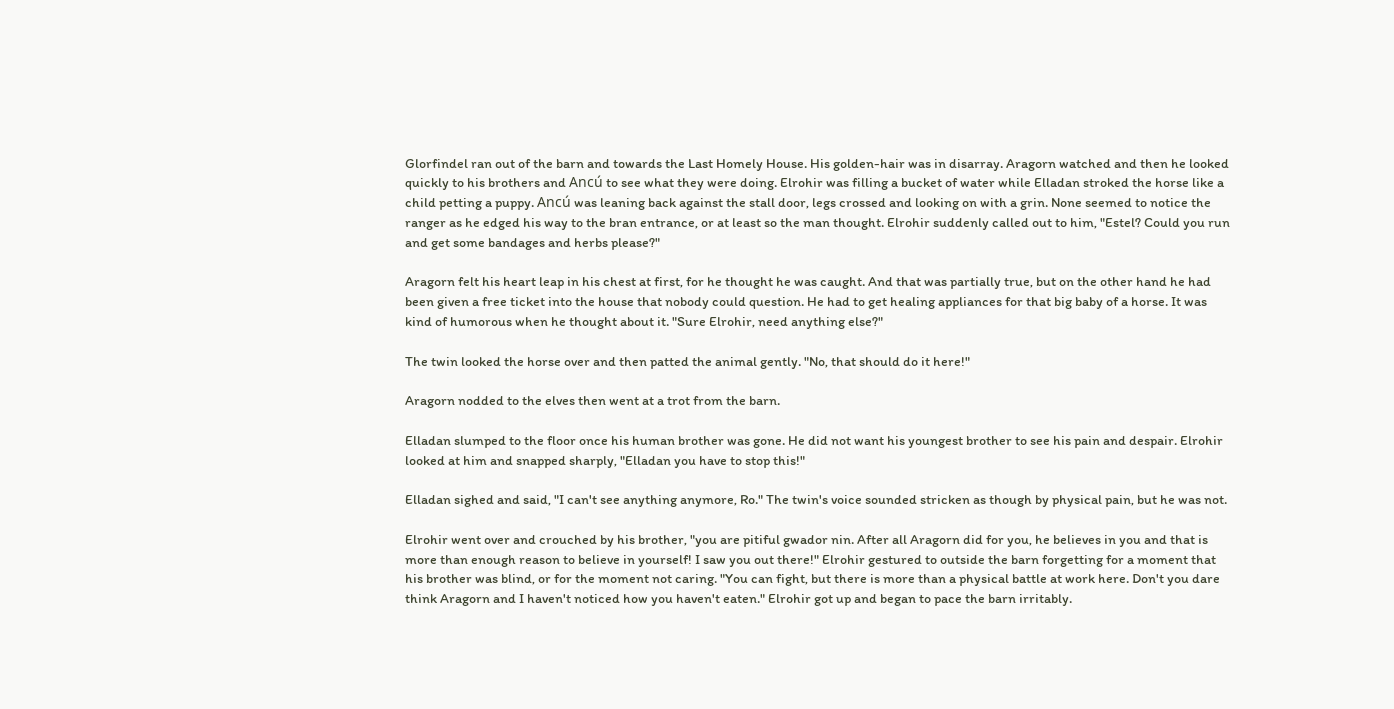Glorfindel ran out of the barn and towards the Last Homely House. His golden-hair was in disarray. Aragorn watched and then he looked quickly to his brothers and Ancú to see what they were doing. Elrohir was filling a bucket of water while Elladan stroked the horse like a child petting a puppy. Ancú was leaning back against the stall door, legs crossed and looking on with a grin. None seemed to notice the ranger as he edged his way to the bran entrance, or at least so the man thought. Elrohir suddenly called out to him, "Estel? Could you run and get some bandages and herbs please?"

Aragorn felt his heart leap in his chest at first, for he thought he was caught. And that was partially true, but on the other hand he had been given a free ticket into the house that nobody could question. He had to get healing appliances for that big baby of a horse. It was kind of humorous when he thought about it. "Sure Elrohir, need anything else?"

The twin looked the horse over and then patted the animal gently. "No, that should do it here!"

Aragorn nodded to the elves then went at a trot from the barn.

Elladan slumped to the floor once his human brother was gone. He did not want his youngest brother to see his pain and despair. Elrohir looked at him and snapped sharply, "Elladan you have to stop this!"

Elladan sighed and said, "I can't see anything anymore, Ro." The twin's voice sounded stricken as though by physical pain, but he was not.

Elrohir went over and crouched by his brother, "you are pitiful gwador nin. After all Aragorn did for you, he believes in you and that is more than enough reason to believe in yourself! I saw you out there!" Elrohir gestured to outside the barn forgetting for a moment that his brother was blind, or for the moment not caring. "You can fight, but there is more than a physical battle at work here. Don't you dare think Aragorn and I haven't noticed how you haven't eaten." Elrohir got up and began to pace the barn irritably.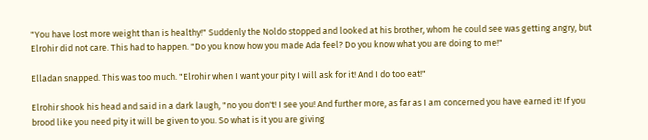"You have lost more weight than is healthy!" Suddenly the Noldo stopped and looked at his brother, whom he could see was getting angry, but Elrohir did not care. This had to happen. "Do you know how you made Ada feel? Do you know what you are doing to me!"

Elladan snapped. This was too much. "Elrohir when I want your pity I will ask for it! And I do too eat!"

Elrohir shook his head and said in a dark laugh, "no you don't! I see you! And further more, as far as I am concerned you have earned it! If you brood like you need pity it will be given to you. So what is it you are giving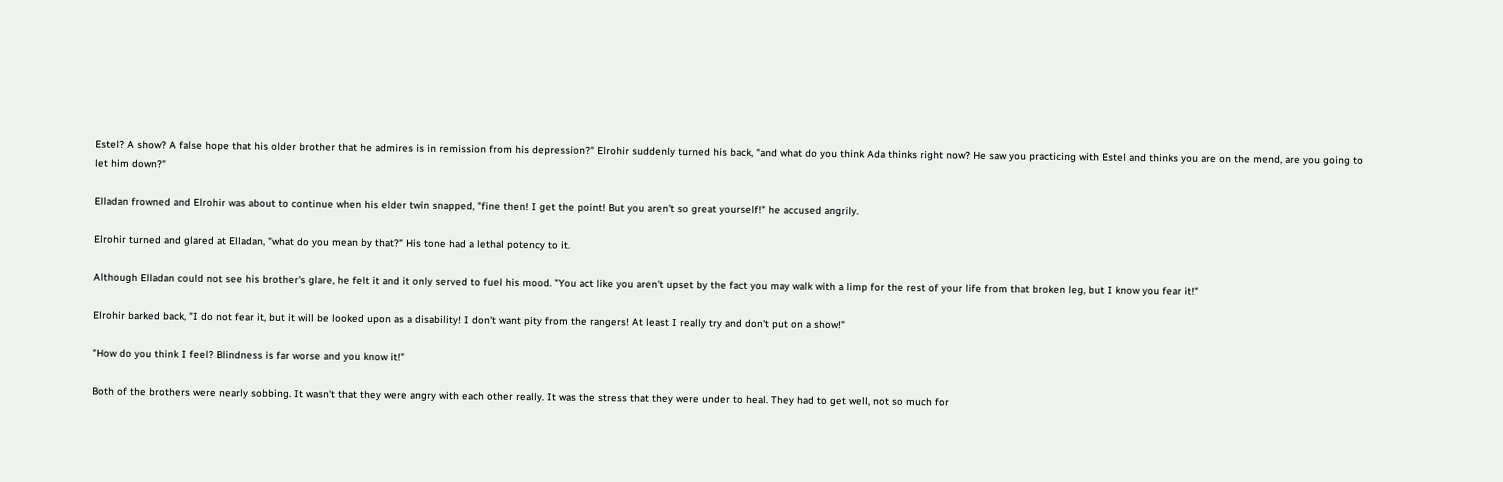Estel? A show? A false hope that his older brother that he admires is in remission from his depression?" Elrohir suddenly turned his back, "and what do you think Ada thinks right now? He saw you practicing with Estel and thinks you are on the mend, are you going to let him down?"

Elladan frowned and Elrohir was about to continue when his elder twin snapped, "fine then! I get the point! But you aren't so great yourself!" he accused angrily.

Elrohir turned and glared at Elladan, "what do you mean by that?" His tone had a lethal potency to it.

Although Elladan could not see his brother's glare, he felt it and it only served to fuel his mood. "You act like you aren't upset by the fact you may walk with a limp for the rest of your life from that broken leg, but I know you fear it!"

Elrohir barked back, "I do not fear it, but it will be looked upon as a disability! I don't want pity from the rangers! At least I really try and don't put on a show!"

"How do you think I feel? Blindness is far worse and you know it!"

Both of the brothers were nearly sobbing. It wasn't that they were angry with each other really. It was the stress that they were under to heal. They had to get well, not so much for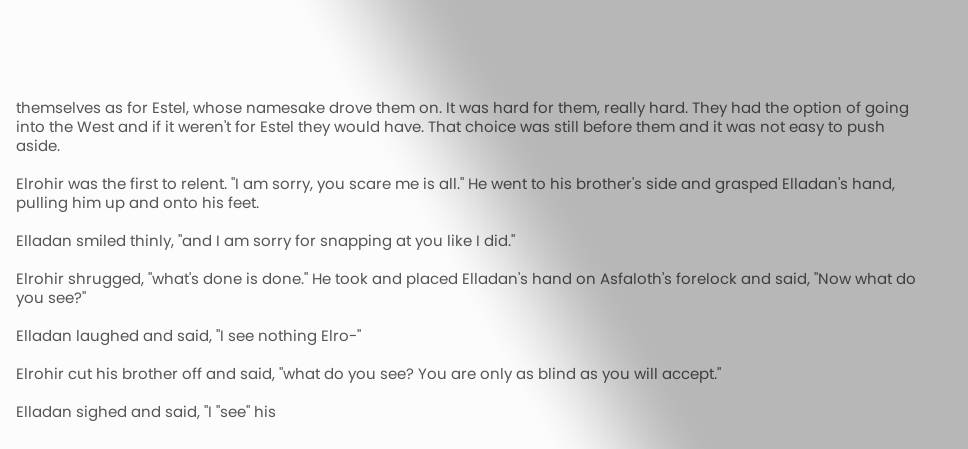themselves as for Estel, whose namesake drove them on. It was hard for them, really hard. They had the option of going into the West and if it weren't for Estel they would have. That choice was still before them and it was not easy to push aside.

Elrohir was the first to relent. "I am sorry, you scare me is all." He went to his brother's side and grasped Elladan's hand, pulling him up and onto his feet.

Elladan smiled thinly, "and I am sorry for snapping at you like I did."

Elrohir shrugged, "what's done is done." He took and placed Elladan's hand on Asfaloth's forelock and said, "Now what do you see?"

Elladan laughed and said, "I see nothing Elro-"

Elrohir cut his brother off and said, "what do you see? You are only as blind as you will accept."

Elladan sighed and said, "I "see" his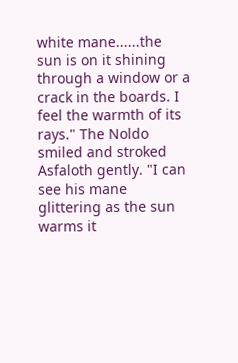white mane......the sun is on it shining through a window or a crack in the boards. I feel the warmth of its rays." The Noldo smiled and stroked Asfaloth gently. "I can see his mane glittering as the sun warms it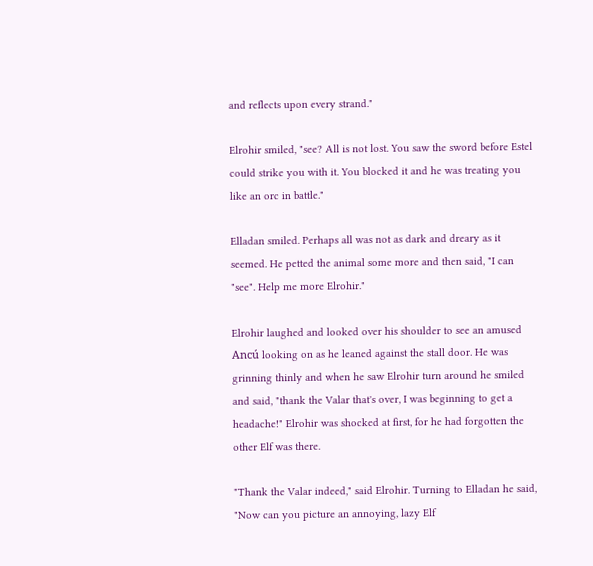and reflects upon every strand."

Elrohir smiled, "see? All is not lost. You saw the sword before Estel could strike you with it. You blocked it and he was treating you like an orc in battle."

Elladan smiled. Perhaps all was not as dark and dreary as it seemed. He petted the animal some more and then said, "I can "see". Help me more Elrohir."

Elrohir laughed and looked over his shoulder to see an amused Ancú looking on as he leaned against the stall door. He was grinning thinly and when he saw Elrohir turn around he smiled and said, "thank the Valar that's over, I was beginning to get a headache!" Elrohir was shocked at first, for he had forgotten the other Elf was there.

"Thank the Valar indeed," said Elrohir. Turning to Elladan he said, "Now can you picture an annoying, lazy Elf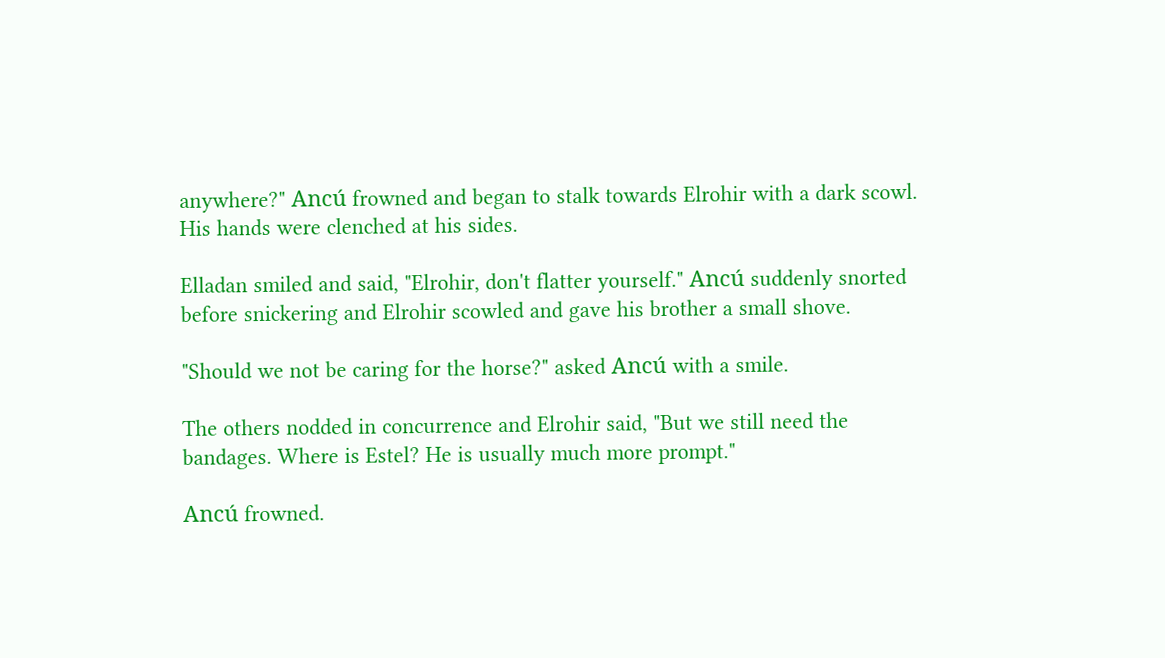anywhere?" Ancú frowned and began to stalk towards Elrohir with a dark scowl. His hands were clenched at his sides.

Elladan smiled and said, "Elrohir, don't flatter yourself." Ancú suddenly snorted before snickering and Elrohir scowled and gave his brother a small shove.

"Should we not be caring for the horse?" asked Ancú with a smile.

The others nodded in concurrence and Elrohir said, "But we still need the bandages. Where is Estel? He is usually much more prompt."

Ancú frowned.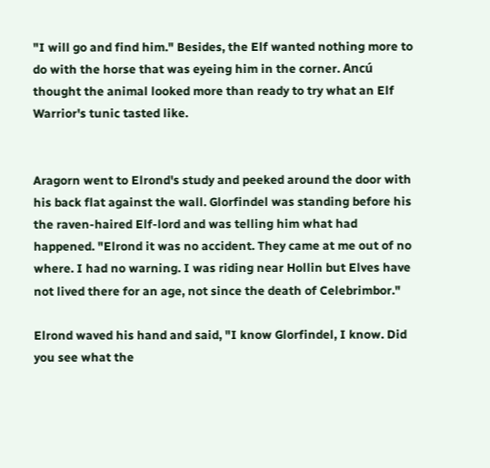"I will go and find him." Besides, the Elf wanted nothing more to do with the horse that was eyeing him in the corner. Ancú thought the animal looked more than ready to try what an Elf Warrior's tunic tasted like.


Aragorn went to Elrond's study and peeked around the door with his back flat against the wall. Glorfindel was standing before his the raven-haired Elf-lord and was telling him what had happened. "Elrond it was no accident. They came at me out of no where. I had no warning. I was riding near Hollin but Elves have not lived there for an age, not since the death of Celebrimbor."

Elrond waved his hand and said, "I know Glorfindel, I know. Did you see what the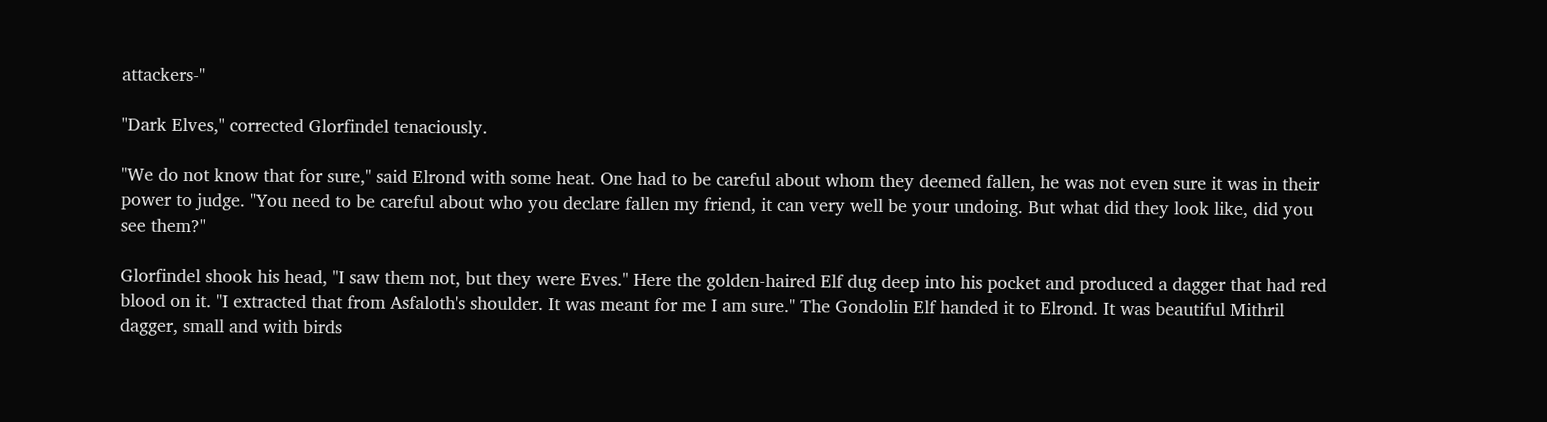attackers-"

"Dark Elves," corrected Glorfindel tenaciously.

"We do not know that for sure," said Elrond with some heat. One had to be careful about whom they deemed fallen, he was not even sure it was in their power to judge. "You need to be careful about who you declare fallen my friend, it can very well be your undoing. But what did they look like, did you see them?"

Glorfindel shook his head, "I saw them not, but they were Eves." Here the golden-haired Elf dug deep into his pocket and produced a dagger that had red blood on it. "I extracted that from Asfaloth's shoulder. It was meant for me I am sure." The Gondolin Elf handed it to Elrond. It was beautiful Mithril dagger, small and with birds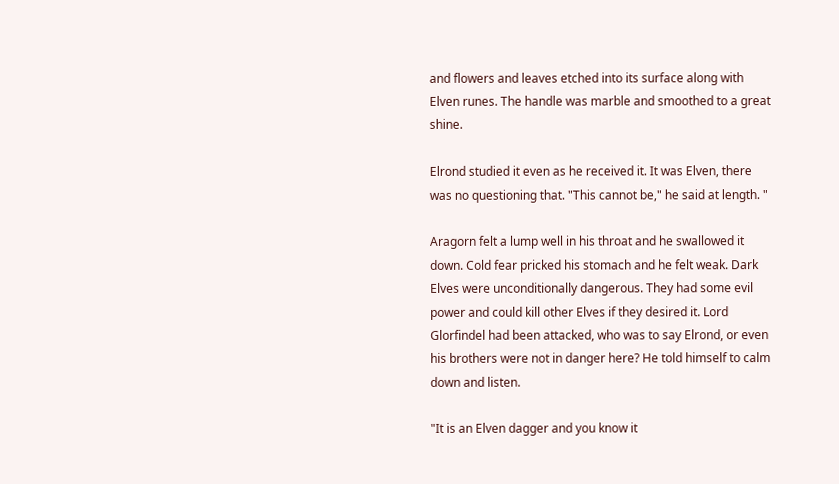and flowers and leaves etched into its surface along with Elven runes. The handle was marble and smoothed to a great shine.

Elrond studied it even as he received it. It was Elven, there was no questioning that. "This cannot be," he said at length. "

Aragorn felt a lump well in his throat and he swallowed it down. Cold fear pricked his stomach and he felt weak. Dark Elves were unconditionally dangerous. They had some evil power and could kill other Elves if they desired it. Lord Glorfindel had been attacked, who was to say Elrond, or even his brothers were not in danger here? He told himself to calm down and listen.

"It is an Elven dagger and you know it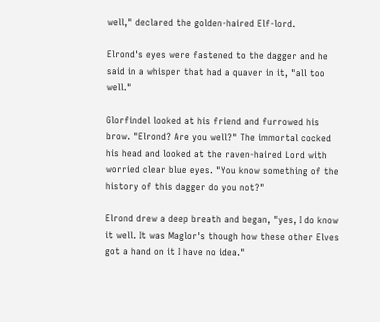well," declared the golden-haired Elf-lord.

Elrond's eyes were fastened to the dagger and he said in a whisper that had a quaver in it, "all too well."

Glorfindel looked at his friend and furrowed his brow. "Elrond? Are you well?" The immortal cocked his head and looked at the raven-haired Lord with worried clear blue eyes. "You know something of the history of this dagger do you not?"

Elrond drew a deep breath and began, "yes, I do know it well. It was Maglor's though how these other Elves got a hand on it I have no idea."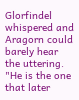Glorfindel whispered and Aragorn could barely hear the uttering. "He is the one that later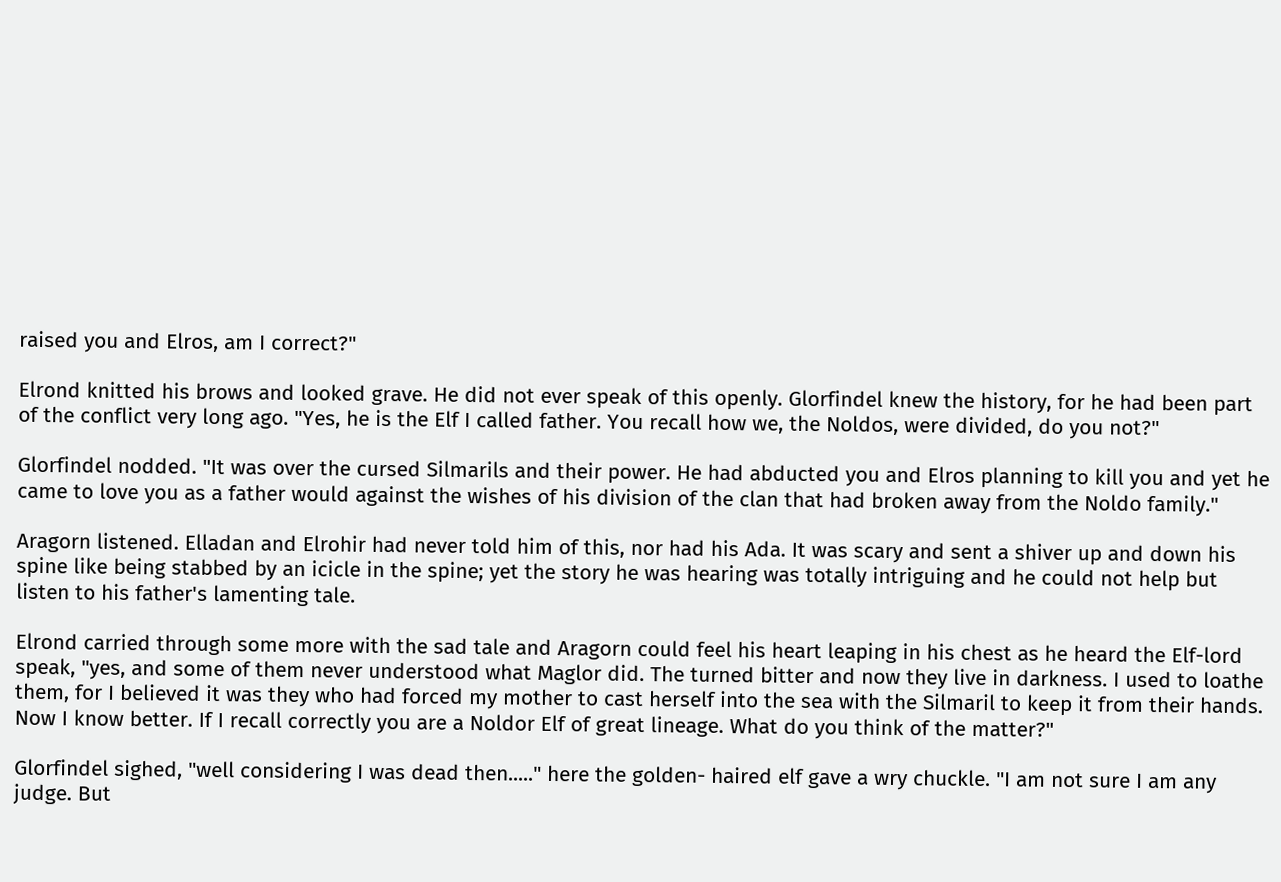raised you and Elros, am I correct?"

Elrond knitted his brows and looked grave. He did not ever speak of this openly. Glorfindel knew the history, for he had been part of the conflict very long ago. "Yes, he is the Elf I called father. You recall how we, the Noldos, were divided, do you not?"

Glorfindel nodded. "It was over the cursed Silmarils and their power. He had abducted you and Elros planning to kill you and yet he came to love you as a father would against the wishes of his division of the clan that had broken away from the Noldo family."

Aragorn listened. Elladan and Elrohir had never told him of this, nor had his Ada. It was scary and sent a shiver up and down his spine like being stabbed by an icicle in the spine; yet the story he was hearing was totally intriguing and he could not help but listen to his father's lamenting tale.

Elrond carried through some more with the sad tale and Aragorn could feel his heart leaping in his chest as he heard the Elf-lord speak, "yes, and some of them never understood what Maglor did. The turned bitter and now they live in darkness. I used to loathe them, for I believed it was they who had forced my mother to cast herself into the sea with the Silmaril to keep it from their hands. Now I know better. If I recall correctly you are a Noldor Elf of great lineage. What do you think of the matter?"

Glorfindel sighed, "well considering I was dead then....." here the golden- haired elf gave a wry chuckle. "I am not sure I am any judge. But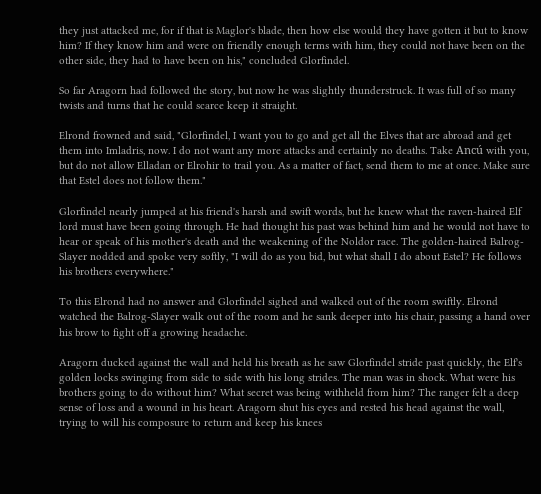they just attacked me, for if that is Maglor's blade, then how else would they have gotten it but to know him? If they know him and were on friendly enough terms with him, they could not have been on the other side, they had to have been on his," concluded Glorfindel.

So far Aragorn had followed the story, but now he was slightly thunderstruck. It was full of so many twists and turns that he could scarce keep it straight.

Elrond frowned and said, "Glorfindel, I want you to go and get all the Elves that are abroad and get them into Imladris, now. I do not want any more attacks and certainly no deaths. Take Ancú with you, but do not allow Elladan or Elrohir to trail you. As a matter of fact, send them to me at once. Make sure that Estel does not follow them."

Glorfindel nearly jumped at his friend's harsh and swift words, but he knew what the raven-haired Elf lord must have been going through. He had thought his past was behind him and he would not have to hear or speak of his mother's death and the weakening of the Noldor race. The golden-haired Balrog-Slayer nodded and spoke very softly, "I will do as you bid, but what shall I do about Estel? He follows his brothers everywhere."

To this Elrond had no answer and Glorfindel sighed and walked out of the room swiftly. Elrond watched the Balrog-Slayer walk out of the room and he sank deeper into his chair, passing a hand over his brow to fight off a growing headache.

Aragorn ducked against the wall and held his breath as he saw Glorfindel stride past quickly, the Elf's golden locks swinging from side to side with his long strides. The man was in shock. What were his brothers going to do without him? What secret was being withheld from him? The ranger felt a deep sense of loss and a wound in his heart. Aragorn shut his eyes and rested his head against the wall, trying to will his composure to return and keep his knees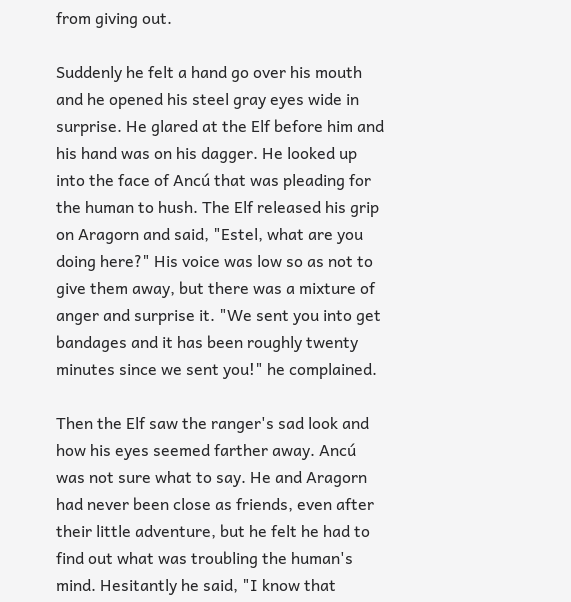from giving out.

Suddenly he felt a hand go over his mouth and he opened his steel gray eyes wide in surprise. He glared at the Elf before him and his hand was on his dagger. He looked up into the face of Ancú that was pleading for the human to hush. The Elf released his grip on Aragorn and said, "Estel, what are you doing here?" His voice was low so as not to give them away, but there was a mixture of anger and surprise it. "We sent you into get bandages and it has been roughly twenty minutes since we sent you!" he complained.

Then the Elf saw the ranger's sad look and how his eyes seemed farther away. Ancú was not sure what to say. He and Aragorn had never been close as friends, even after their little adventure, but he felt he had to find out what was troubling the human's mind. Hesitantly he said, "I know that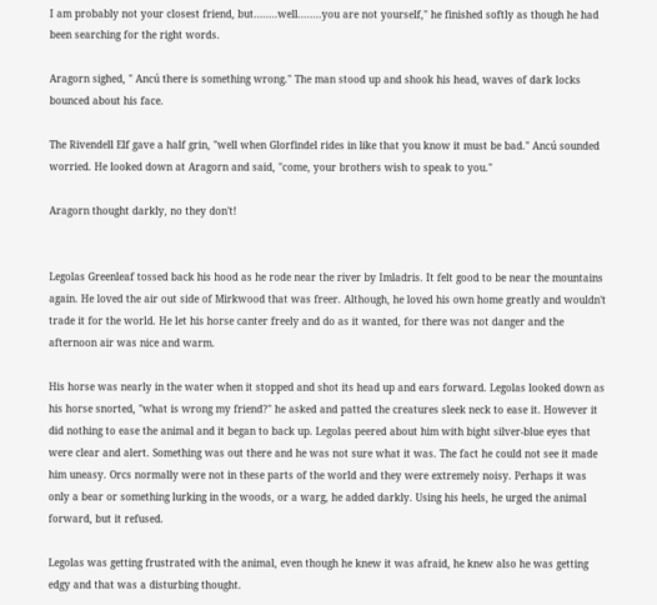I am probably not your closest friend, but........well........you are not yourself," he finished softly as though he had been searching for the right words.

Aragorn sighed, " Ancú there is something wrong." The man stood up and shook his head, waves of dark locks bounced about his face.

The Rivendell Elf gave a half grin, "well when Glorfindel rides in like that you know it must be bad." Ancú sounded worried. He looked down at Aragorn and said, "come, your brothers wish to speak to you."

Aragorn thought darkly, no they don't!


Legolas Greenleaf tossed back his hood as he rode near the river by Imladris. It felt good to be near the mountains again. He loved the air out side of Mirkwood that was freer. Although, he loved his own home greatly and wouldn't trade it for the world. He let his horse canter freely and do as it wanted, for there was not danger and the afternoon air was nice and warm.

His horse was nearly in the water when it stopped and shot its head up and ears forward. Legolas looked down as his horse snorted, "what is wrong my friend?" he asked and patted the creatures sleek neck to ease it. However it did nothing to ease the animal and it began to back up. Legolas peered about him with bight silver-blue eyes that were clear and alert. Something was out there and he was not sure what it was. The fact he could not see it made him uneasy. Orcs normally were not in these parts of the world and they were extremely noisy. Perhaps it was only a bear or something lurking in the woods, or a warg, he added darkly. Using his heels, he urged the animal forward, but it refused.

Legolas was getting frustrated with the animal, even though he knew it was afraid, he knew also he was getting edgy and that was a disturbing thought.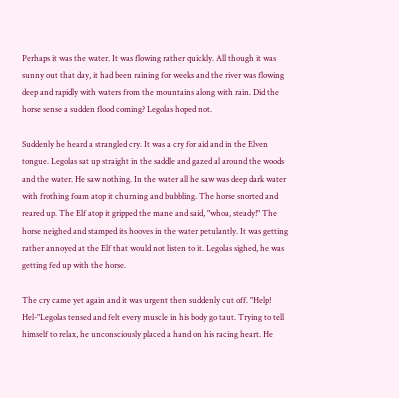Perhaps it was the water. It was flowing rather quickly. All though it was sunny out that day, it had been raining for weeks and the river was flowing deep and rapidly with waters from the mountains along with rain. Did the horse sense a sudden flood coming? Legolas hoped not.

Suddenly he heard a strangled cry. It was a cry for aid and in the Elven tongue. Legolas sat up straight in the saddle and gazed al around the woods and the water. He saw nothing. In the water all he saw was deep dark water with frothing foam atop it churning and bubbling. The horse snorted and reared up. The Elf atop it gripped the mane and said, "whoa, steady!" The horse neighed and stamped its hooves in the water petulantly. It was getting rather annoyed at the Elf that would not listen to it. Legolas sighed, he was getting fed up with the horse.

The cry came yet again and it was urgent then suddenly cut off. "Help! Hel-"Legolas tensed and felt every muscle in his body go taut. Trying to tell himself to relax, he unconsciously placed a hand on his racing heart. He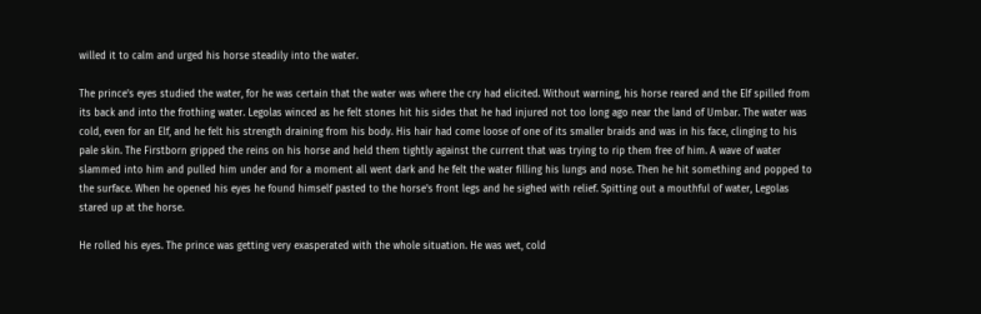willed it to calm and urged his horse steadily into the water.

The prince's eyes studied the water, for he was certain that the water was where the cry had elicited. Without warning, his horse reared and the Elf spilled from its back and into the frothing water. Legolas winced as he felt stones hit his sides that he had injured not too long ago near the land of Umbar. The water was cold, even for an Elf, and he felt his strength draining from his body. His hair had come loose of one of its smaller braids and was in his face, clinging to his pale skin. The Firstborn gripped the reins on his horse and held them tightly against the current that was trying to rip them free of him. A wave of water slammed into him and pulled him under and for a moment all went dark and he felt the water filling his lungs and nose. Then he hit something and popped to the surface. When he opened his eyes he found himself pasted to the horse's front legs and he sighed with relief. Spitting out a mouthful of water, Legolas stared up at the horse.

He rolled his eyes. The prince was getting very exasperated with the whole situation. He was wet, cold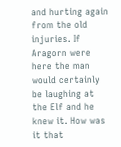and hurting again from the old injuries. If Aragorn were here the man would certainly be laughing at the Elf and he knew it. How was it that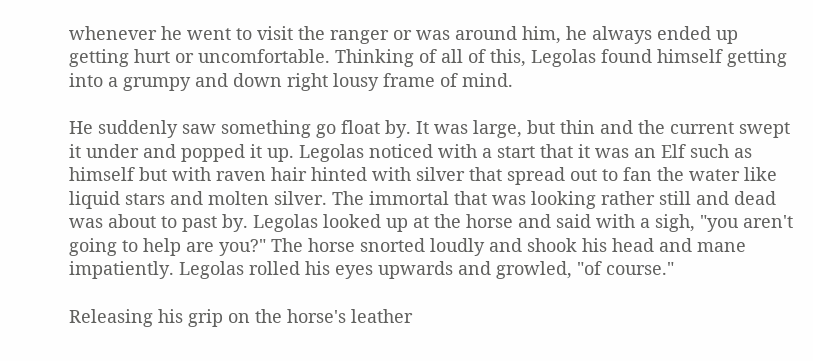whenever he went to visit the ranger or was around him, he always ended up getting hurt or uncomfortable. Thinking of all of this, Legolas found himself getting into a grumpy and down right lousy frame of mind.

He suddenly saw something go float by. It was large, but thin and the current swept it under and popped it up. Legolas noticed with a start that it was an Elf such as himself but with raven hair hinted with silver that spread out to fan the water like liquid stars and molten silver. The immortal that was looking rather still and dead was about to past by. Legolas looked up at the horse and said with a sigh, "you aren't going to help are you?" The horse snorted loudly and shook his head and mane impatiently. Legolas rolled his eyes upwards and growled, "of course."

Releasing his grip on the horse's leather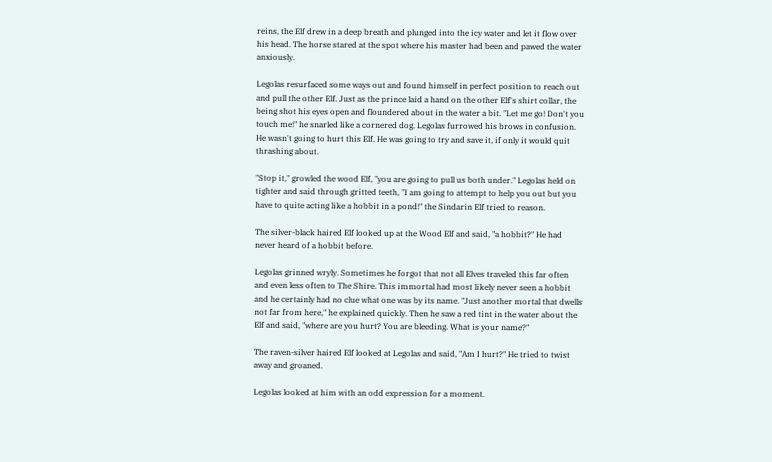reins, the Elf drew in a deep breath and plunged into the icy water and let it flow over his head. The horse stared at the spot where his master had been and pawed the water anxiously.

Legolas resurfaced some ways out and found himself in perfect position to reach out and pull the other Elf. Just as the prince laid a hand on the other Elf's shirt collar, the being shot his eyes open and floundered about in the water a bit. "Let me go! Don't you touch me!" he snarled like a cornered dog. Legolas furrowed his brows in confusion. He wasn't going to hurt this Elf. He was going to try and save it, if only it would quit thrashing about.

"Stop it," growled the wood Elf, "you are going to pull us both under." Legolas held on tighter and said through gritted teeth, "I am going to attempt to help you out but you have to quite acting like a hobbit in a pond!" the Sindarin Elf tried to reason.

The silver-black haired Elf looked up at the Wood Elf and said, "a hobbit?" He had never heard of a hobbit before.

Legolas grinned wryly. Sometimes he forgot that not all Elves traveled this far often and even less often to The Shire. This immortal had most likely never seen a hobbit and he certainly had no clue what one was by its name. "Just another mortal that dwells not far from here," he explained quickly. Then he saw a red tint in the water about the Elf and said, "where are you hurt? You are bleeding. What is your name?"

The raven-silver haired Elf looked at Legolas and said, "Am I hurt?" He tried to twist away and groaned.

Legolas looked at him with an odd expression for a moment.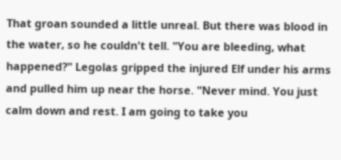That groan sounded a little unreal. But there was blood in the water, so he couldn't tell. "You are bleeding, what happened?" Legolas gripped the injured Elf under his arms and pulled him up near the horse. "Never mind. You just calm down and rest. I am going to take you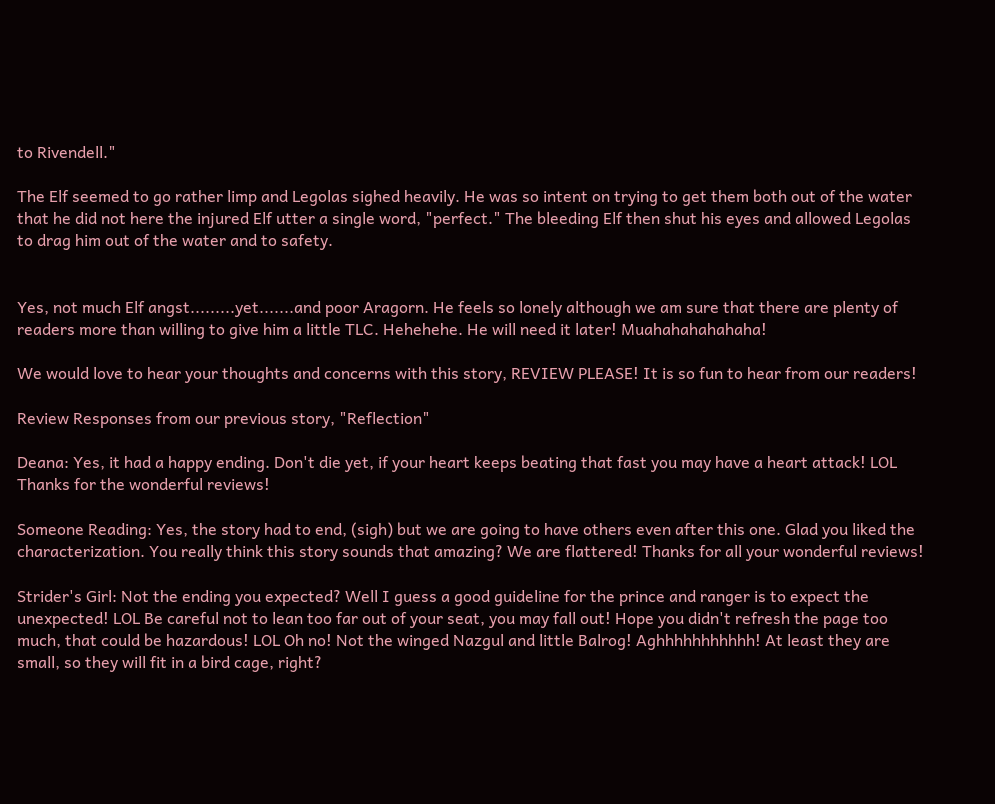to Rivendell."

The Elf seemed to go rather limp and Legolas sighed heavily. He was so intent on trying to get them both out of the water that he did not here the injured Elf utter a single word, "perfect." The bleeding Elf then shut his eyes and allowed Legolas to drag him out of the water and to safety.


Yes, not much Elf angst.........yet.......and poor Aragorn. He feels so lonely although we am sure that there are plenty of readers more than willing to give him a little TLC. Hehehehe. He will need it later! Muahahahahahaha!

We would love to hear your thoughts and concerns with this story, REVIEW PLEASE! It is so fun to hear from our readers!

Review Responses from our previous story, "Reflection"

Deana: Yes, it had a happy ending. Don't die yet, if your heart keeps beating that fast you may have a heart attack! LOL Thanks for the wonderful reviews!

Someone Reading: Yes, the story had to end, (sigh) but we are going to have others even after this one. Glad you liked the characterization. You really think this story sounds that amazing? We are flattered! Thanks for all your wonderful reviews!

Strider's Girl: Not the ending you expected? Well I guess a good guideline for the prince and ranger is to expect the unexpected! LOL Be careful not to lean too far out of your seat, you may fall out! Hope you didn't refresh the page too much, that could be hazardous! LOL Oh no! Not the winged Nazgul and little Balrog! Aghhhhhhhhhhh! At least they are small, so they will fit in a bird cage, right?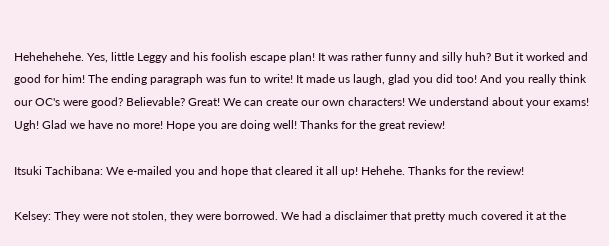Hehehehehe. Yes, little Leggy and his foolish escape plan! It was rather funny and silly huh? But it worked and good for him! The ending paragraph was fun to write! It made us laugh, glad you did too! And you really think our OC's were good? Believable? Great! We can create our own characters! We understand about your exams! Ugh! Glad we have no more! Hope you are doing well! Thanks for the great review!

Itsuki Tachibana: We e-mailed you and hope that cleared it all up! Hehehe. Thanks for the review!

Kelsey: They were not stolen, they were borrowed. We had a disclaimer that pretty much covered it at the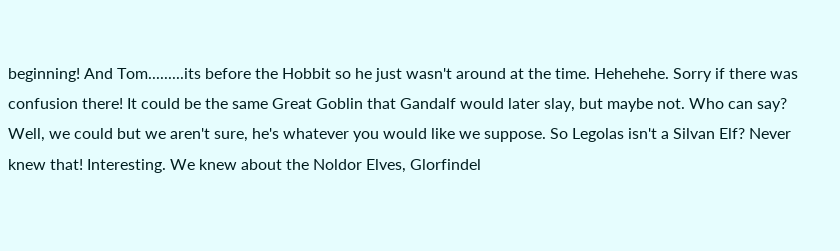beginning! And Tom.........its before the Hobbit so he just wasn't around at the time. Hehehehe. Sorry if there was confusion there! It could be the same Great Goblin that Gandalf would later slay, but maybe not. Who can say? Well, we could but we aren't sure, he's whatever you would like we suppose. So Legolas isn't a Silvan Elf? Never knew that! Interesting. We knew about the Noldor Elves, Glorfindel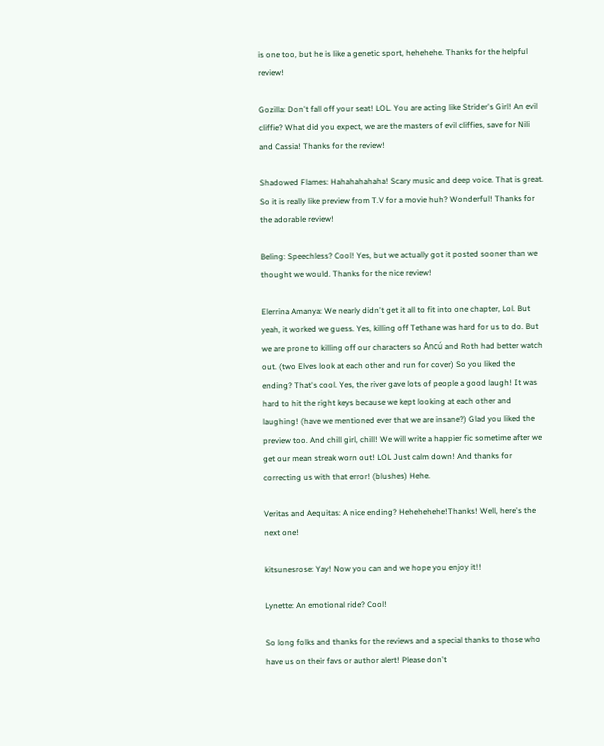is one too, but he is like a genetic sport, hehehehe. Thanks for the helpful review!

Gozilla: Don't fall off your seat! LOL. You are acting like Strider's Girl! An evil cliffie? What did you expect, we are the masters of evil cliffies, save for Nili and Cassia! Thanks for the review!

Shadowed Flames: Hahahahahaha! Scary music and deep voice. That is great. So it is really like preview from T.V for a movie huh? Wonderful! Thanks for the adorable review!

Beling: Speechless? Cool! Yes, but we actually got it posted sooner than we thought we would. Thanks for the nice review!

Elerrina Amanya: We nearly didn't get it all to fit into one chapter, Lol. But yeah, it worked we guess. Yes, killing off Tethane was hard for us to do. But we are prone to killing off our characters so Ancú and Roth had better watch out. (two Elves look at each other and run for cover) So you liked the ending? That's cool. Yes, the river gave lots of people a good laugh! It was hard to hit the right keys because we kept looking at each other and laughing! (have we mentioned ever that we are insane?) Glad you liked the preview too. And chill girl, chill! We will write a happier fic sometime after we get our mean streak worn out! LOL Just calm down! And thanks for correcting us with that error! (blushes) Hehe.

Veritas and Aequitas: A nice ending? Hehehehehe!Thanks! Well, here's the next one!

kitsunesrose: Yay! Now you can and we hope you enjoy it!!

Lynette: An emotional ride? Cool!

So long folks and thanks for the reviews and a special thanks to those who have us on their favs or author alert! Please don't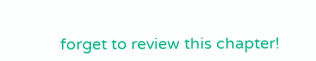forget to review this chapter!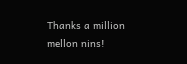Thanks a million mellon nins!